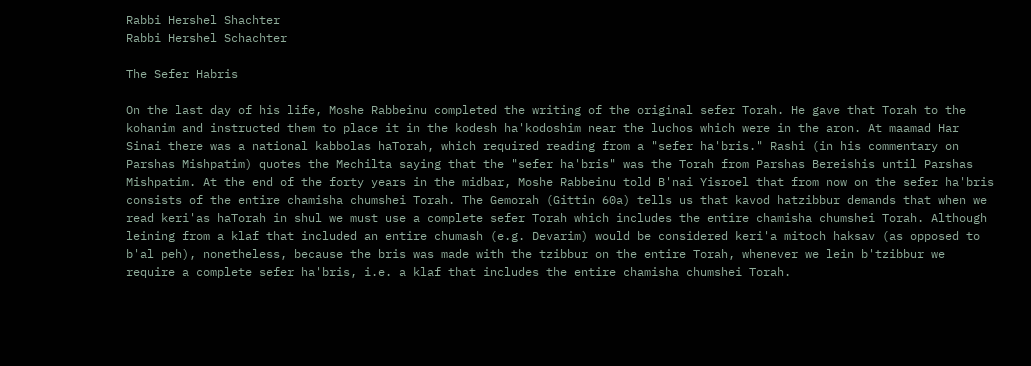Rabbi Hershel Shachter
Rabbi Hershel Schachter

The Sefer Habris

On the last day of his life, Moshe Rabbeinu completed the writing of the original sefer Torah. He gave that Torah to the kohanim and instructed them to place it in the kodesh ha'kodoshim near the luchos which were in the aron. At maamad Har Sinai there was a national kabbolas haTorah, which required reading from a "sefer ha'bris." Rashi (in his commentary on Parshas Mishpatim) quotes the Mechilta saying that the "sefer ha'bris" was the Torah from Parshas Bereishis until Parshas Mishpatim. At the end of the forty years in the midbar, Moshe Rabbeinu told B'nai Yisroel that from now on the sefer ha'bris consists of the entire chamisha chumshei Torah. The Gemorah (Gittin 60a) tells us that kavod hatzibbur demands that when we read keri'as haTorah in shul we must use a complete sefer Torah which includes the entire chamisha chumshei Torah. Although leining from a klaf that included an entire chumash (e.g. Devarim) would be considered keri'a mitoch haksav (as opposed to b'al peh), nonetheless, because the bris was made with the tzibbur on the entire Torah, whenever we lein b'tzibbur we require a complete sefer ha'bris, i.e. a klaf that includes the entire chamisha chumshei Torah.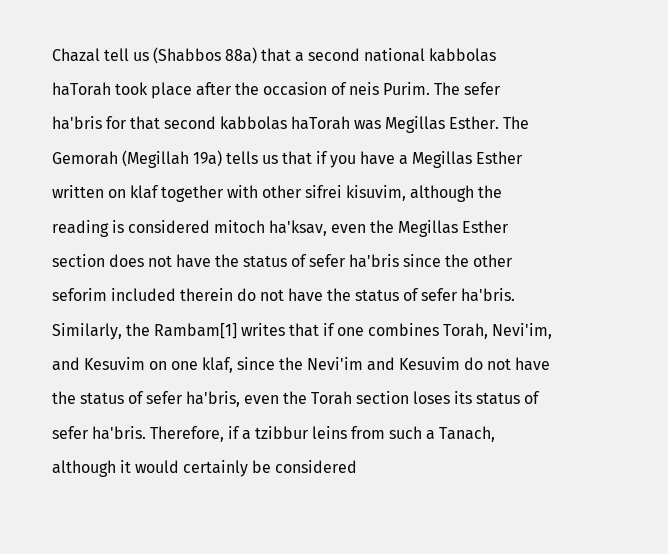Chazal tell us (Shabbos 88a) that a second national kabbolas haTorah took place after the occasion of neis Purim. The sefer ha'bris for that second kabbolas haTorah was Megillas Esther. The Gemorah (Megillah 19a) tells us that if you have a Megillas Esther written on klaf together with other sifrei kisuvim, although the reading is considered mitoch ha'ksav, even the Megillas Esther section does not have the status of sefer ha'bris since the other seforim included therein do not have the status of sefer ha'bris. Similarly, the Rambam[1] writes that if one combines Torah, Nevi'im, and Kesuvim on one klaf, since the Nevi'im and Kesuvim do not have the status of sefer ha'bris, even the Torah section loses its status of sefer ha'bris. Therefore, if a tzibbur leins from such a Tanach, although it would certainly be considered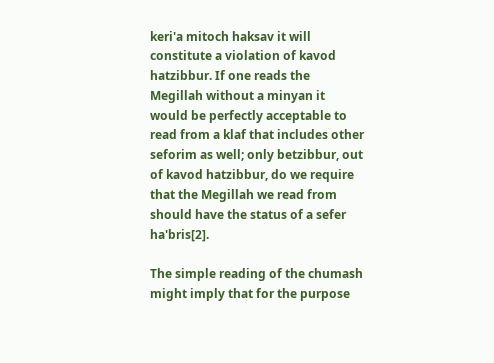keri'a mitoch haksav it will constitute a violation of kavod hatzibbur. If one reads the Megillah without a minyan it would be perfectly acceptable to read from a klaf that includes other seforim as well; only betzibbur, out of kavod hatzibbur, do we require that the Megillah we read from should have the status of a sefer ha'bris[2].

The simple reading of the chumash might imply that for the purpose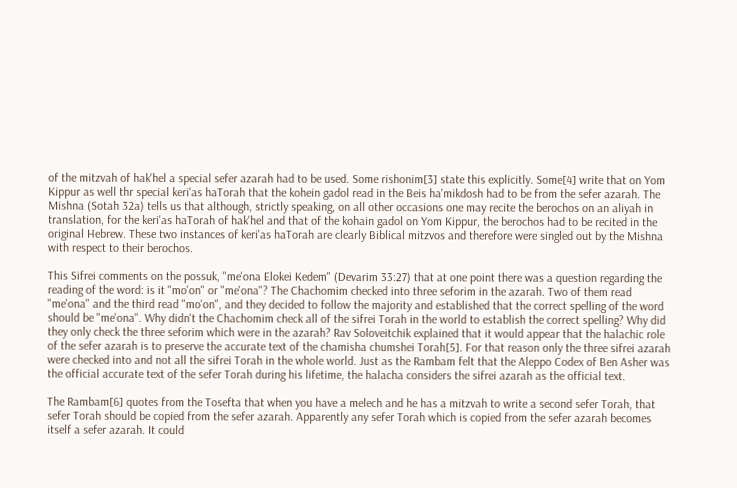of the mitzvah of hak'hel a special sefer azarah had to be used. Some rishonim[3] state this explicitly. Some[4] write that on Yom Kippur as well thr special keri'as haTorah that the kohein gadol read in the Beis ha'mikdosh had to be from the sefer azarah. The Mishna (Sotah 32a) tells us that although, strictly speaking, on all other occasions one may recite the berochos on an aliyah in translation, for the keri'as haTorah of hak'hel and that of the kohain gadol on Yom Kippur, the berochos had to be recited in the original Hebrew. These two instances of keri'as haTorah are clearly Biblical mitzvos and therefore were singled out by the Mishna with respect to their berochos.

This Sifrei comments on the possuk, "me'ona Elokei Kedem" (Devarim 33:27) that at one point there was a question regarding the reading of the word: is it "mo'on" or "me'ona"? The Chachomim checked into three seforim in the azarah. Two of them read "me'ona" and the third read "mo'on", and they decided to follow the majority and established that the correct spelling of the word should be "me'ona". Why didn't the Chachomim check all of the sifrei Torah in the world to establish the correct spelling? Why did they only check the three seforim which were in the azarah? Rav Soloveitchik explained that it would appear that the halachic role of the sefer azarah is to preserve the accurate text of the chamisha chumshei Torah[5]. For that reason only the three sifrei azarah were checked into and not all the sifrei Torah in the whole world. Just as the Rambam felt that the Aleppo Codex of Ben Asher was the official accurate text of the sefer Torah during his lifetime, the halacha considers the sifrei azarah as the official text.

The Rambam[6] quotes from the Tosefta that when you have a melech and he has a mitzvah to write a second sefer Torah, that sefer Torah should be copied from the sefer azarah. Apparently any sefer Torah which is copied from the sefer azarah becomes itself a sefer azarah. It could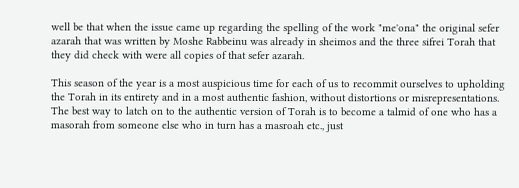well be that when the issue came up regarding the spelling of the work "me'ona" the original sefer azarah that was written by Moshe Rabbeinu was already in sheimos and the three sifrei Torah that they did check with were all copies of that sefer azarah.

This season of the year is a most auspicious time for each of us to recommit ourselves to upholding the Torah in its entirety and in a most authentic fashion, without distortions or misrepresentations. The best way to latch on to the authentic version of Torah is to become a talmid of one who has a masorah from someone else who in turn has a masroah etc., just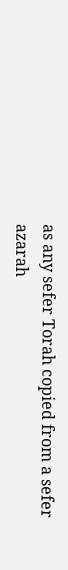as any sefer Torah copied from a sefer azarah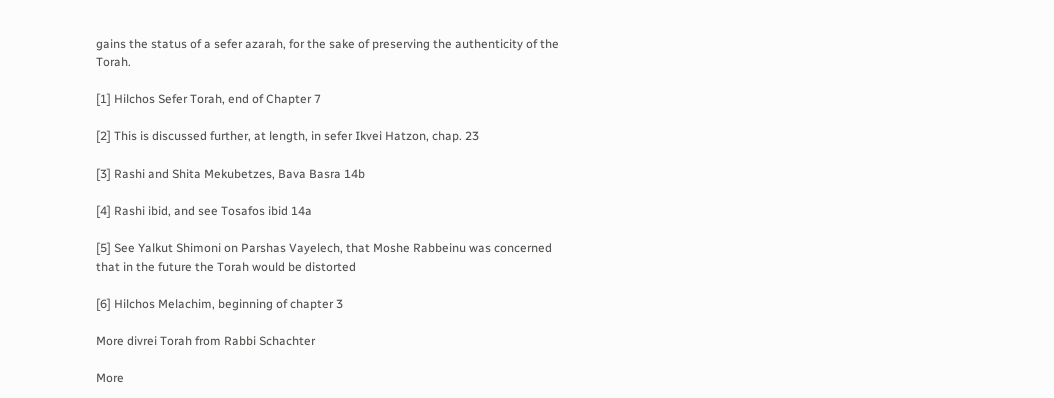gains the status of a sefer azarah, for the sake of preserving the authenticity of the Torah.

[1] Hilchos Sefer Torah, end of Chapter 7

[2] This is discussed further, at length, in sefer Ikvei Hatzon, chap. 23

[3] Rashi and Shita Mekubetzes, Bava Basra 14b

[4] Rashi ibid, and see Tosafos ibid 14a

[5] See Yalkut Shimoni on Parshas Vayelech, that Moshe Rabbeinu was concerned that in the future the Torah would be distorted

[6] Hilchos Melachim, beginning of chapter 3

More divrei Torah from Rabbi Schachter

More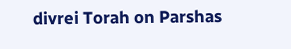divrei Torah on Parshas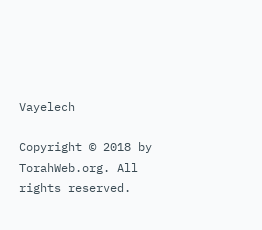Vayelech

Copyright © 2018 by TorahWeb.org. All rights reserved.